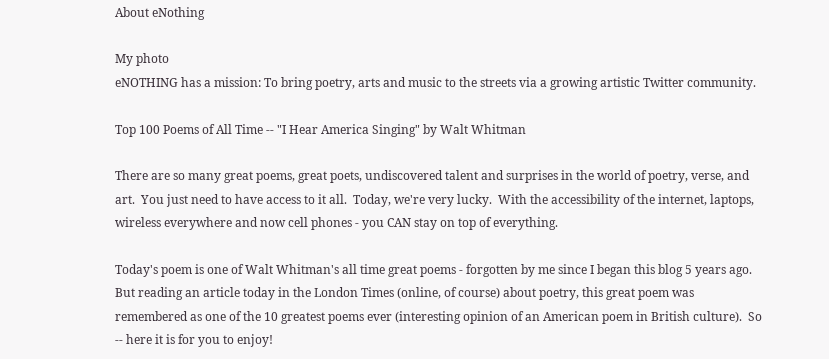About eNothing

My photo
eNOTHING has a mission: To bring poetry, arts and music to the streets via a growing artistic Twitter community.

Top 100 Poems of All Time -- "I Hear America Singing" by Walt Whitman

There are so many great poems, great poets, undiscovered talent and surprises in the world of poetry, verse, and art.  You just need to have access to it all.  Today, we're very lucky.  With the accessibility of the internet, laptops, wireless everywhere and now cell phones - you CAN stay on top of everything.

Today's poem is one of Walt Whitman's all time great poems - forgotten by me since I began this blog 5 years ago.  But reading an article today in the London Times (online, of course) about poetry, this great poem was remembered as one of the 10 greatest poems ever (interesting opinion of an American poem in British culture).  So -- here it is for you to enjoy!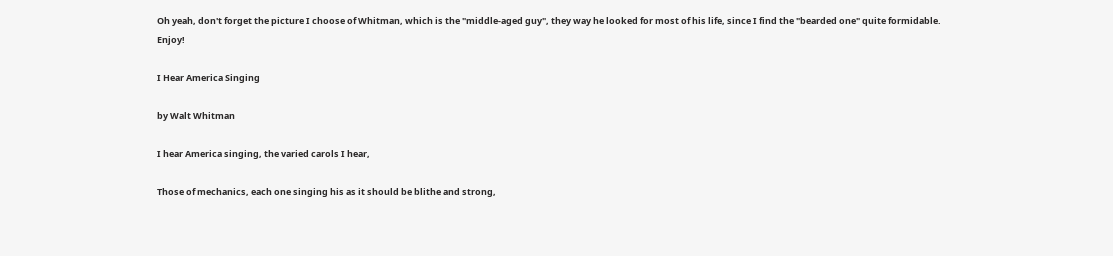Oh yeah, don't forget the picture I choose of Whitman, which is the "middle-aged guy", they way he looked for most of his life, since I find the "bearded one" quite formidable.  Enjoy!

I Hear America Singing

by Walt Whitman

I hear America singing, the varied carols I hear,

Those of mechanics, each one singing his as it should be blithe and strong,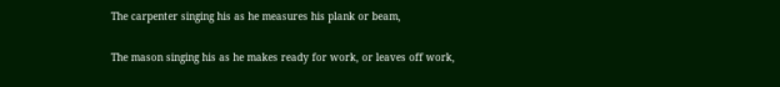The carpenter singing his as he measures his plank or beam,

The mason singing his as he makes ready for work, or leaves off work,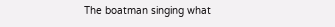The boatman singing what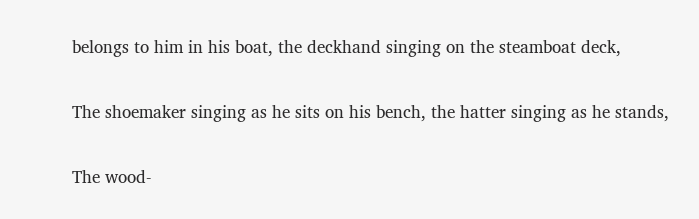belongs to him in his boat, the deckhand singing on the steamboat deck,

The shoemaker singing as he sits on his bench, the hatter singing as he stands,

The wood-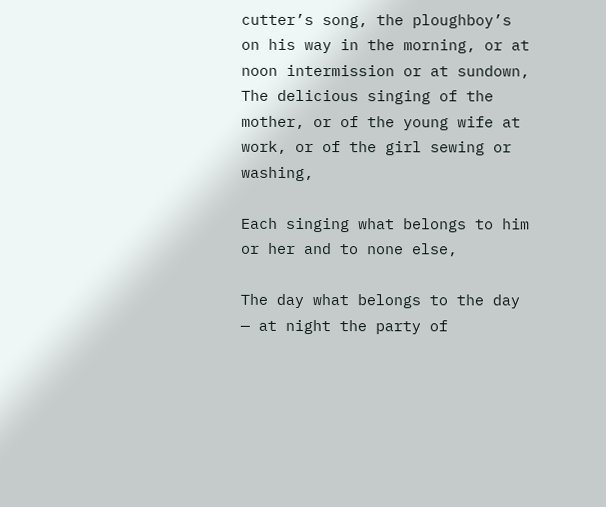cutter’s song, the ploughboy’s on his way in the morning, or at noon intermission or at sundown,
The delicious singing of the mother, or of the young wife at work, or of the girl sewing or washing,

Each singing what belongs to him or her and to none else,

The day what belongs to the day — at night the party of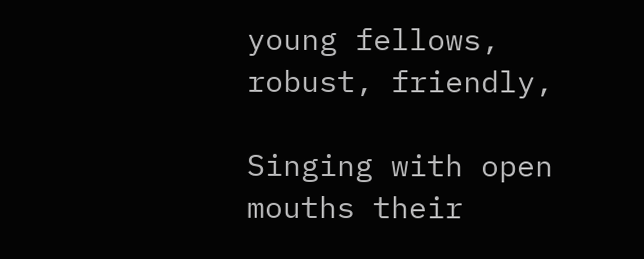young fellows, robust, friendly,

Singing with open mouths their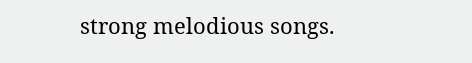strong melodious songs.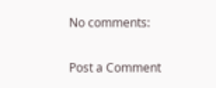No comments:

Post a Comment